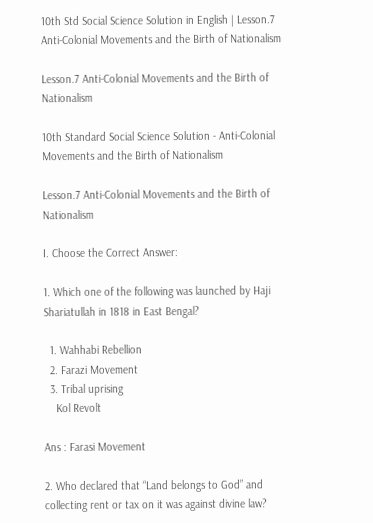10th Std Social Science Solution in English | Lesson.7 Anti-Colonial Movements and the Birth of Nationalism

Lesson.7 Anti-Colonial Movements and the Birth of Nationalism

10th Standard Social Science Solution - Anti-Colonial Movements and the Birth of Nationalism

Lesson.7 Anti-Colonial Movements and the Birth of Nationalism

I. Choose the Correct Answer:

1. Which one of the following was launched by Haji Shariatullah in 1818 in East Bengal?

  1. Wahhabi Rebellion
  2. Farazi Movement
  3. Tribal uprising
    Kol Revolt

Ans : Farasi Movement

2. Who declared that “Land belongs to God” and collecting rent or tax on it was against divine law?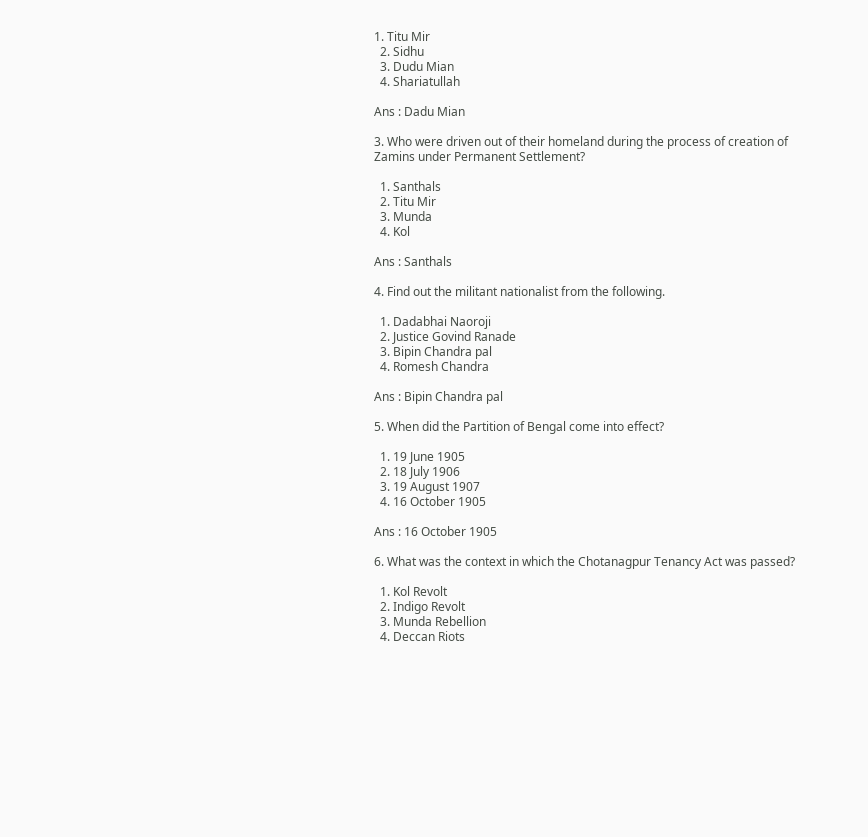1. Titu Mir
  2. Sidhu
  3. Dudu Mian
  4. Shariatullah

Ans : Dadu Mian

3. Who were driven out of their homeland during the process of creation of Zamins under Permanent Settlement?

  1. Santhals
  2. Titu Mir
  3. Munda
  4. Kol

Ans : Santhals

4. Find out the militant nationalist from the following.

  1. Dadabhai Naoroji
  2. Justice Govind Ranade
  3. Bipin Chandra pal
  4. Romesh Chandra

Ans : Bipin Chandra pal

5. When did the Partition of Bengal come into effect?

  1. 19 June 1905
  2. 18 July 1906
  3. 19 August 1907
  4. 16 October 1905

Ans : 16 October 1905

6. What was the context in which the Chotanagpur Tenancy Act was passed?

  1. Kol Revolt
  2. Indigo Revolt
  3. Munda Rebellion
  4. Deccan Riots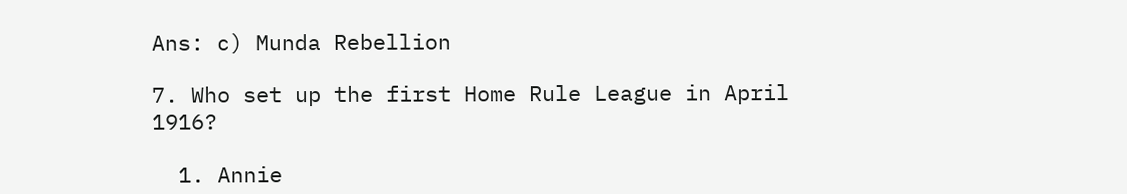Ans: c) Munda Rebellion

7. Who set up the first Home Rule League in April 1916?

  1. Annie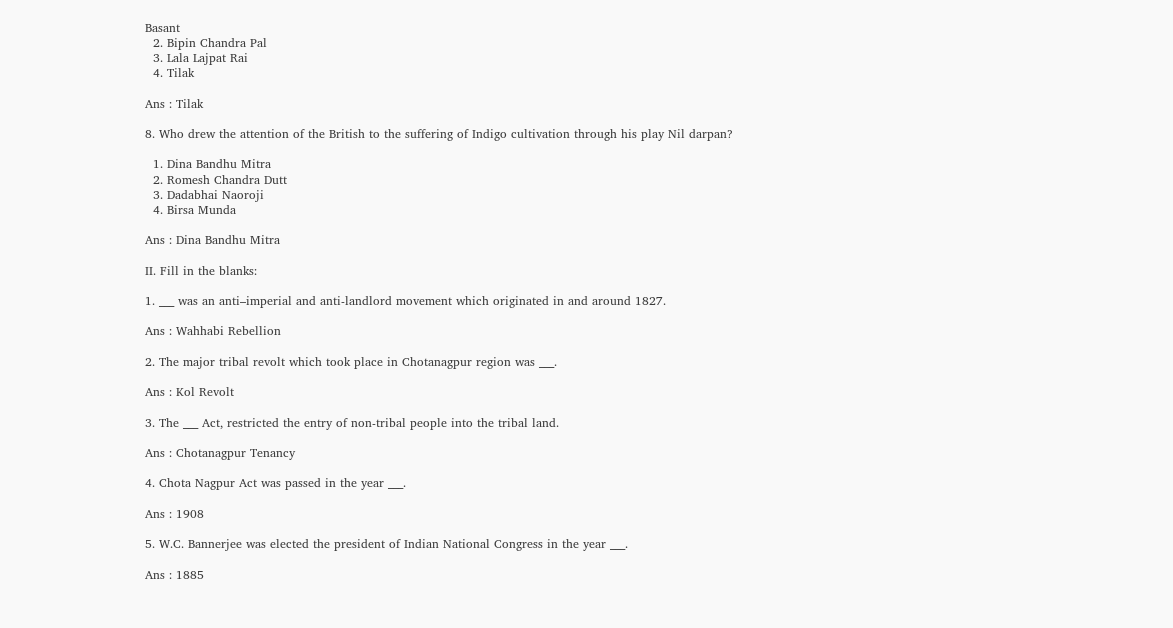Basant
  2. Bipin Chandra Pal
  3. Lala Lajpat Rai
  4. Tilak

Ans : Tilak

8. Who drew the attention of the British to the suffering of Indigo cultivation through his play Nil darpan?

  1. Dina Bandhu Mitra
  2. Romesh Chandra Dutt
  3. Dadabhai Naoroji
  4. Birsa Munda

Ans : Dina Bandhu Mitra

II. Fill in the blanks:

1. ___ was an anti–imperial and anti-landlord movement which originated in and around 1827.

Ans : Wahhabi Rebellion

2. The major tribal revolt which took place in Chotanagpur region was ___.

Ans : Kol Revolt

3. The ___ Act, restricted the entry of non-tribal people into the tribal land.

Ans : Chotanagpur Tenancy

4. Chota Nagpur Act was passed in the year ___.

Ans : 1908

5. W.C. Bannerjee was elected the president of Indian National Congress in the year ___.

Ans : 1885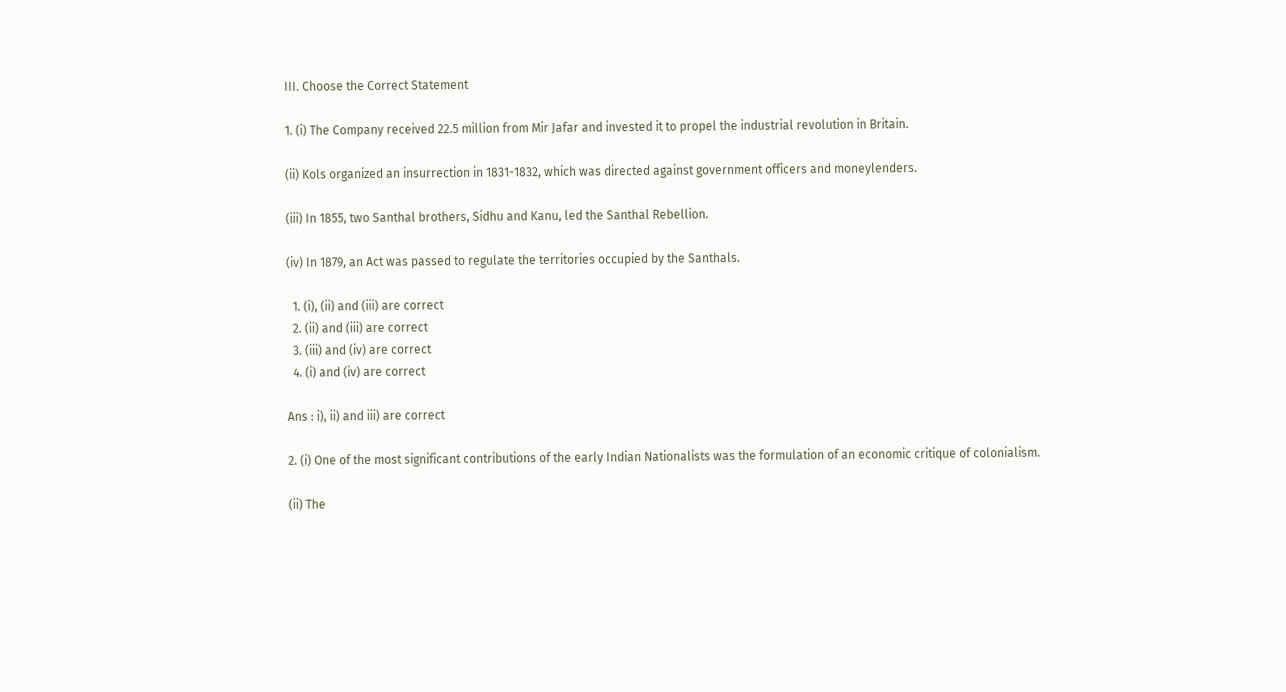III. Choose the Correct Statement

1. (i) The Company received 22.5 million from Mir Jafar and invested it to propel the industrial revolution in Britain.

(ii) Kols organized an insurrection in 1831-1832, which was directed against government officers and moneylenders.

(iii) In 1855, two Santhal brothers, Sidhu and Kanu, led the Santhal Rebellion.

(iv) In 1879, an Act was passed to regulate the territories occupied by the Santhals.

  1. (i), (ii) and (iii) are correct
  2. (ii) and (iii) are correct
  3. (iii) and (iv) are correct
  4. (i) and (iv) are correct

Ans : i), ii) and iii) are correct

2. (i) One of the most significant contributions of the early Indian Nationalists was the formulation of an economic critique of colonialism.

(ii) The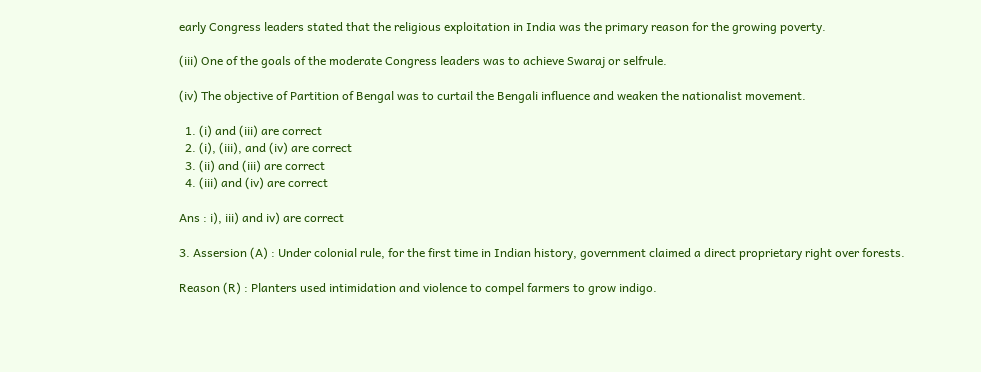early Congress leaders stated that the religious exploitation in India was the primary reason for the growing poverty.

(iii) One of the goals of the moderate Congress leaders was to achieve Swaraj or selfrule.

(iv) The objective of Partition of Bengal was to curtail the Bengali influence and weaken the nationalist movement.

  1. (i) and (iii) are correct
  2. (i), (iii), and (iv) are correct
  3. (ii) and (iii) are correct
  4. (iii) and (iv) are correct

Ans : i), iii) and iv) are correct

3. Assersion (A) : Under colonial rule, for the first time in Indian history, government claimed a direct proprietary right over forests.

Reason (R) : Planters used intimidation and violence to compel farmers to grow indigo.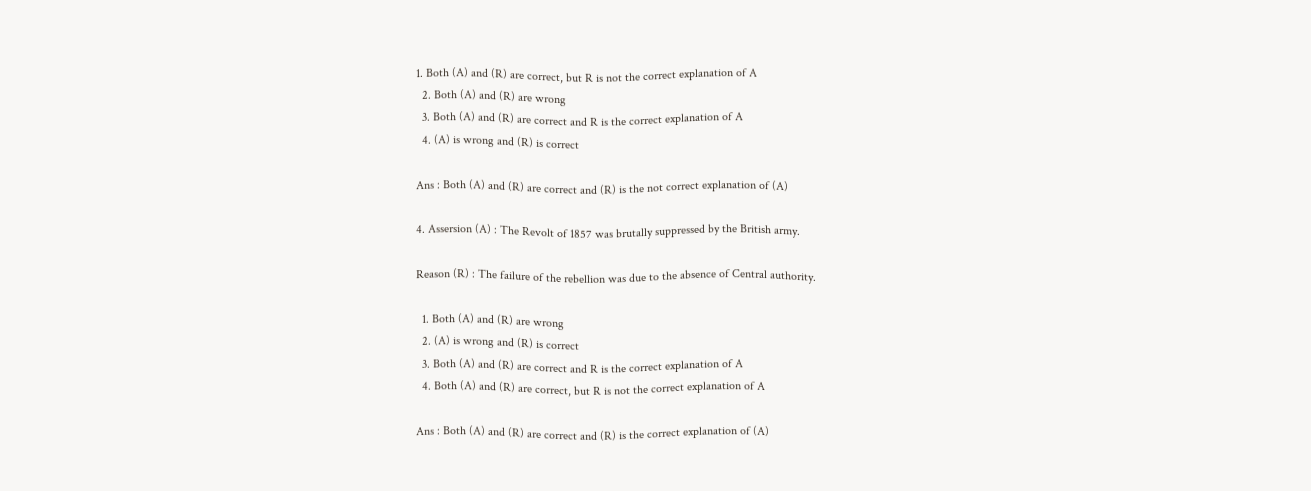1. Both (A) and (R) are correct, but R is not the correct explanation of A
  2. Both (A) and (R) are wrong
  3. Both (A) and (R) are correct and R is the correct explanation of A
  4. (A) is wrong and (R) is correct

Ans : Both (A) and (R) are correct and (R) is the not correct explanation of (A)

4. Assersion (A) : The Revolt of 1857 was brutally suppressed by the British army.

Reason (R) : The failure of the rebellion was due to the absence of Central authority.

  1. Both (A) and (R) are wrong
  2. (A) is wrong and (R) is correct
  3. Both (A) and (R) are correct and R is the correct explanation of A
  4. Both (A) and (R) are correct, but R is not the correct explanation of A

Ans : Both (A) and (R) are correct and (R) is the correct explanation of (A)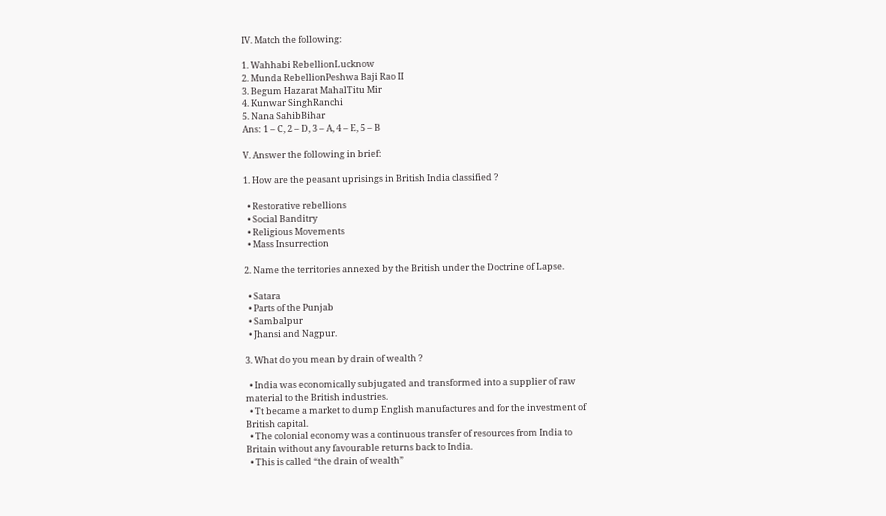IV. Match the following:

1. Wahhabi RebellionLucknow
2. Munda RebellionPeshwa Baji Rao II
3. Begum Hazarat MahalTitu Mir
4. Kunwar SinghRanchi
5. Nana SahibBihar
Ans: 1 – C, 2 – D, 3 – A, 4 – E, 5 – B

V. Answer the following in brief:

1. How are the peasant uprisings in British India classified ?

  • Restorative rebellions
  • Social Banditry
  • Religious Movements
  • Mass Insurrection

2. Name the territories annexed by the British under the Doctrine of Lapse.

  • Satara
  • Parts of the Punjab
  • Sambalpur
  • Jhansi and Nagpur.

3. What do you mean by drain of wealth ?

  • India was economically subjugated and transformed into a supplier of raw material to the British industries.
  • Tt became a market to dump English manufactures and for the investment of British capital.
  • The colonial economy was a continuous transfer of resources from India to Britain without any favourable returns back to India.
  • This is called “the drain of wealth”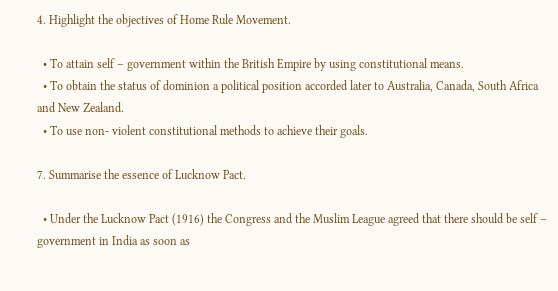4. Highlight the objectives of Home Rule Movement.

  • To attain self – government within the British Empire by using constitutional means.
  • To obtain the status of dominion a political position accorded later to Australia, Canada, South Africa and New Zealand.
  • To use non- violent constitutional methods to achieve their goals.

7. Summarise the essence of Lucknow Pact.

  • Under the Lucknow Pact (1916) the Congress and the Muslim League agreed that there should be self – government in India as soon as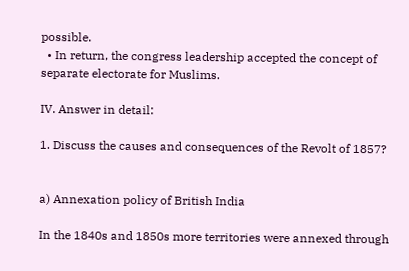possible.
  • In return, the congress leadership accepted the concept of separate electorate for Muslims.

IV. Answer in detail:

1. Discuss the causes and consequences of the Revolt of 1857?


a) Annexation policy of British India

In the 1840s and 1850s more territories were annexed through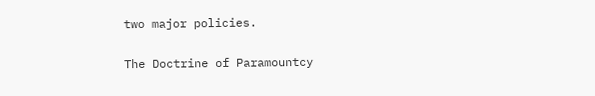two major policies.

The Doctrine of Paramountcy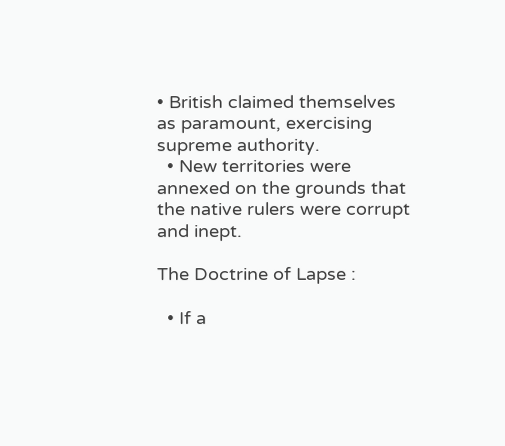• British claimed themselves as paramount, exercising supreme authority.
  • New territories were annexed on the grounds that the native rulers were corrupt and inept.

The Doctrine of Lapse :

  • If a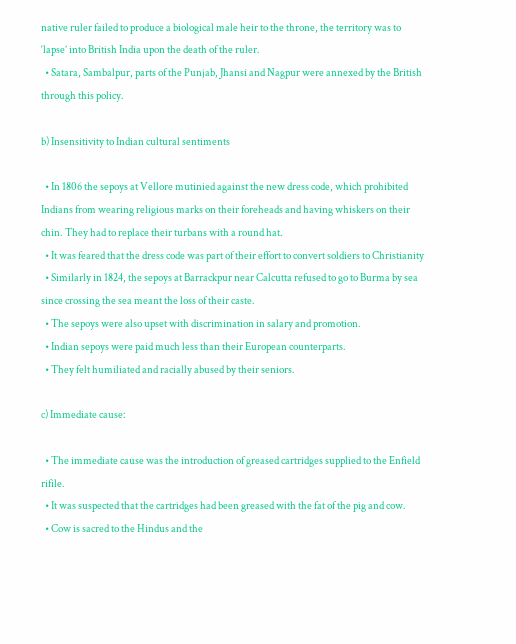native ruler failed to produce a biological male heir to the throne, the territory was to ‘lapse’ into British India upon the death of the ruler.
  • Satara, Sambalpur, parts of the Punjab, Jhansi and Nagpur were annexed by the British through this policy.

b) Insensitivity to Indian cultural sentiments

  • In 1806 the sepoys at Vellore mutinied against the new dress code, which prohibited Indians from wearing religious marks on their foreheads and having whiskers on their chin. They had to replace their turbans with a round hat.
  • It was feared that the dress code was part of their effort to convert soldiers to Christianity
  • Similarly in 1824, the sepoys at Barrackpur near Calcutta refused to go to Burma by sea since crossing the sea meant the loss of their caste.
  • The sepoys were also upset with discrimination in salary and promotion.
  • Indian sepoys were paid much less than their European counterparts.
  • They felt humiliated and racially abused by their seniors.

c) Immediate cause:

  • The immediate cause was the introduction of greased cartridges supplied to the Enfield rifile.
  • It was suspected that the cartridges had been greased with the fat of the pig and cow.
  • Cow is sacred to the Hindus and the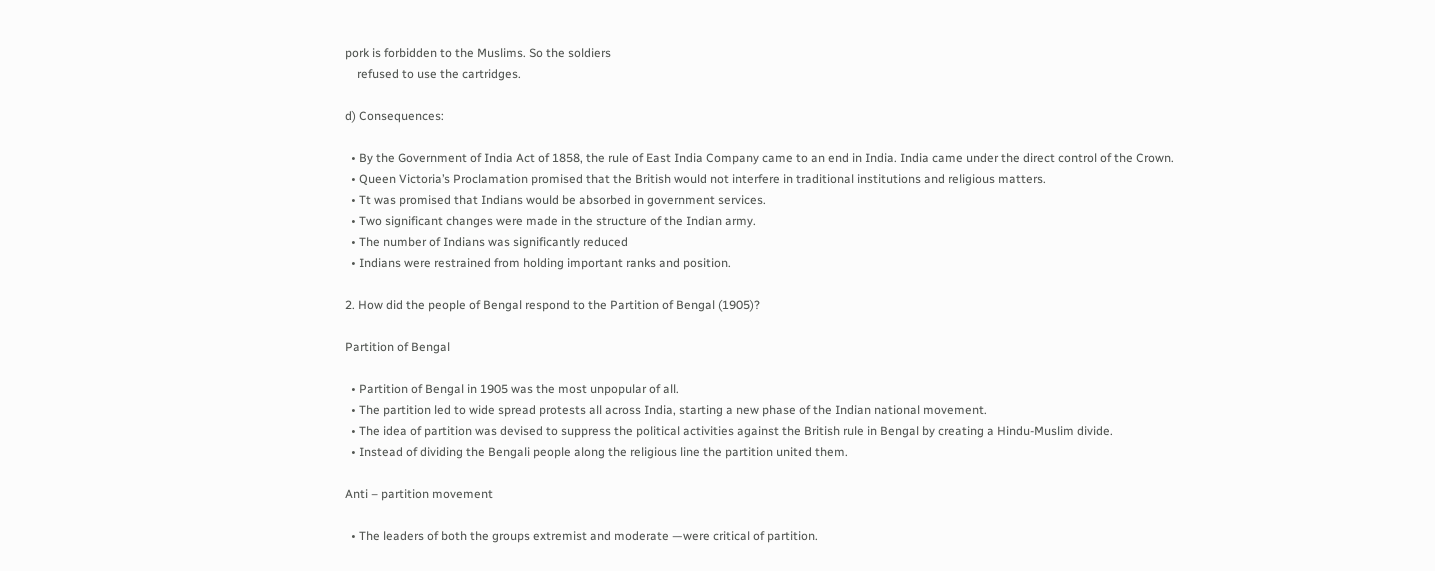pork is forbidden to the Muslims. So the soldiers
    refused to use the cartridges.

d) Consequences:

  • By the Government of India Act of 1858, the rule of East India Company came to an end in India. India came under the direct control of the Crown.
  • Queen Victoria’s Proclamation promised that the British would not interfere in traditional institutions and religious matters.
  • Tt was promised that Indians would be absorbed in government services.
  • Two significant changes were made in the structure of the Indian army.
  • The number of Indians was significantly reduced
  • Indians were restrained from holding important ranks and position.

2. How did the people of Bengal respond to the Partition of Bengal (1905)?

Partition of Bengal

  • Partition of Bengal in 1905 was the most unpopular of all.
  • The partition led to wide spread protests all across India, starting a new phase of the Indian national movement.
  • The idea of partition was devised to suppress the political activities against the British rule in Bengal by creating a Hindu-Muslim divide.
  • Instead of dividing the Bengali people along the religious line the partition united them.

Anti – partition movement

  • The leaders of both the groups extremist and moderate —were critical of partition.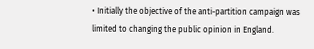• Initially the objective of the anti-partition campaign was limited to changing the public opinion in England.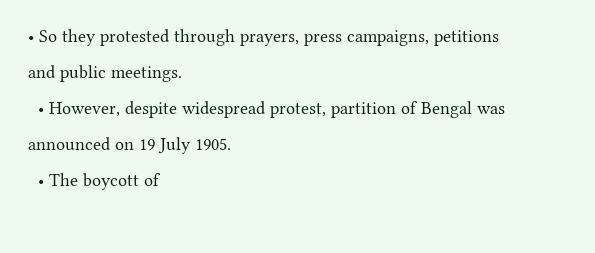• So they protested through prayers, press campaigns, petitions and public meetings.
  • However, despite widespread protest, partition of Bengal was announced on 19 July 1905.
  • The boycott of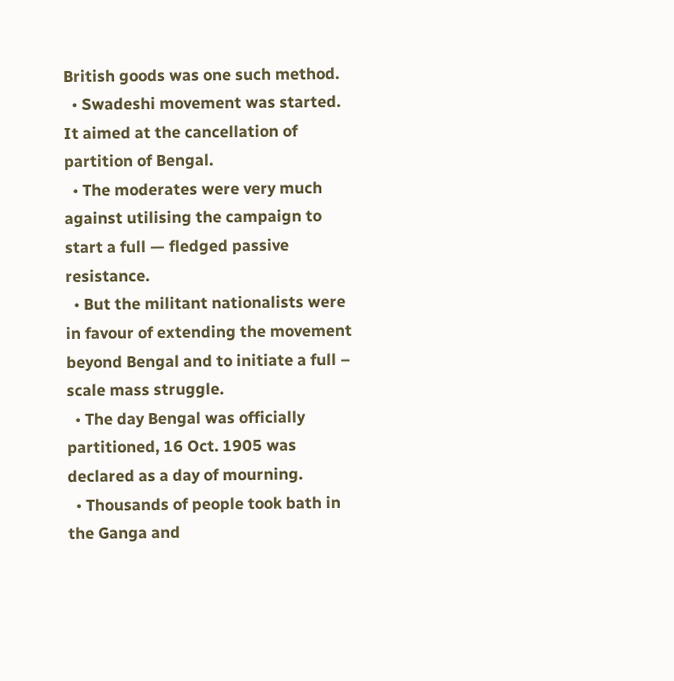British goods was one such method.
  • Swadeshi movement was started. It aimed at the cancellation of partition of Bengal.
  • The moderates were very much against utilising the campaign to start a full — fledged passive resistance.
  • But the militant nationalists were in favour of extending the movement beyond Bengal and to initiate a full – scale mass struggle.
  • The day Bengal was officially partitioned, 16 Oct. 1905 was declared as a day of mourning.
  • Thousands of people took bath in the Ganga and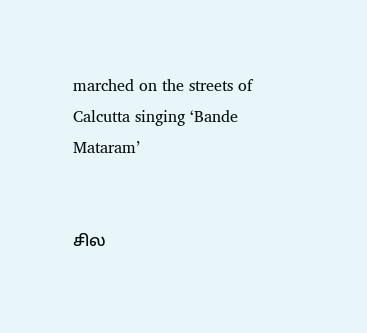marched on the streets of Calcutta singing ‘Bande Mataram’


சில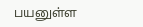பயனுள்ள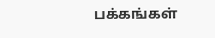பக்கங்கள்